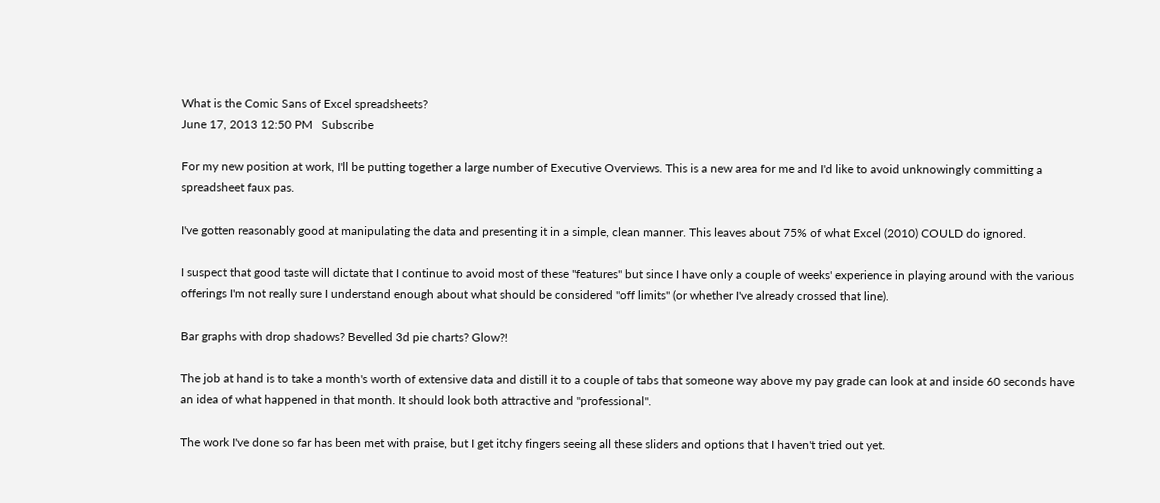What is the Comic Sans of Excel spreadsheets?
June 17, 2013 12:50 PM   Subscribe

For my new position at work, I'll be putting together a large number of Executive Overviews. This is a new area for me and I'd like to avoid unknowingly committing a spreadsheet faux pas.

I've gotten reasonably good at manipulating the data and presenting it in a simple, clean manner. This leaves about 75% of what Excel (2010) COULD do ignored.

I suspect that good taste will dictate that I continue to avoid most of these "features" but since I have only a couple of weeks' experience in playing around with the various offerings I'm not really sure I understand enough about what should be considered "off limits" (or whether I've already crossed that line).

Bar graphs with drop shadows? Bevelled 3d pie charts? Glow?!

The job at hand is to take a month's worth of extensive data and distill it to a couple of tabs that someone way above my pay grade can look at and inside 60 seconds have an idea of what happened in that month. It should look both attractive and "professional".

The work I've done so far has been met with praise, but I get itchy fingers seeing all these sliders and options that I haven't tried out yet.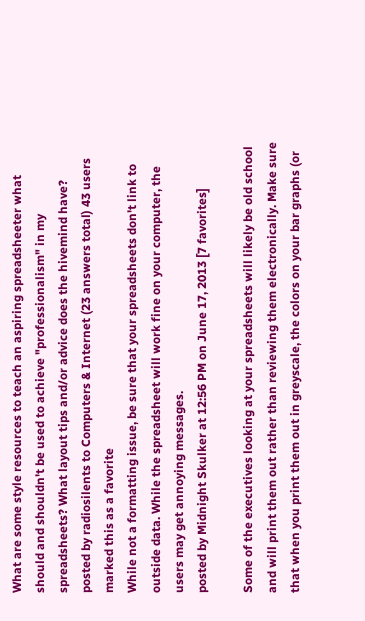What are some style resources to teach an aspiring spreadsheeter what should and shouldn't be used to achieve "professionalism" in my spreadsheets? What layout tips and/or advice does the hivemind have?
posted by radiosilents to Computers & Internet (23 answers total) 43 users marked this as a favorite
While not a formatting issue, be sure that your spreadsheets don't link to outside data. While the spreadsheet will work fine on your computer, the users may get annoying messages.
posted by Midnight Skulker at 12:56 PM on June 17, 2013 [7 favorites]

Some of the executives looking at your spreadsheets will likely be old school and will print them out rather than reviewing them electronically. Make sure that when you print them out in greyscale, the colors on your bar graphs (or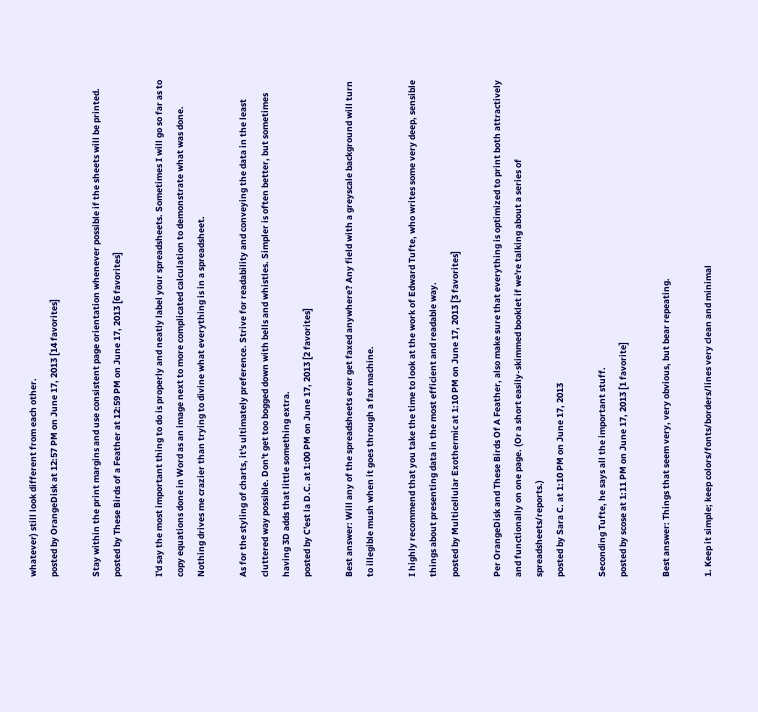whatever) still look different from each other.
posted by OrangeDisk at 12:57 PM on June 17, 2013 [14 favorites]

Stay within the print margins and use consistent page orientation whenever possible if the sheets will be printed.
posted by These Birds of a Feather at 12:59 PM on June 17, 2013 [6 favorites]

I'd say the most important thing to do is properly and neatly label your spreadsheets. Sometimes I will go so far as to copy equations done in Word as an image next to more complicated calculation to demonstrate what was done. Nothing drives me crazier than trying to divine what everything is in a spreadsheet.

As for the styling of charts, it's ultimately preference. Strive for readability and conveying the data in the least cluttered way possible. Don't get too bogged down with bells and whistles. Simpler is often better, but sometimes having 3D adds that little something extra.
posted by C'est la D.C. at 1:00 PM on June 17, 2013 [2 favorites]

Best answer: Will any of the spreadsheets ever get faxed anywhere? Any field with a greyscale background will turn to illegible mush when it goes through a fax machine.

I highly recommend that you take the time to look at the work of Edward Tufte, who writes some very deep, sensible things about presenting data in the most efficient and readable way.
posted by Multicellular Exothermic at 1:10 PM on June 17, 2013 [3 favorites]

Per OrangeDisk and These Birds Of A Feather, also make sure that everything is optimized to print both attractively and functionally on one page. (Or a short easily-skimmed booklet if we're talking about a series of spreadsheets/reports.)
posted by Sara C. at 1:10 PM on June 17, 2013

Seconding Tufte, he says all the important stuff.
posted by scose at 1:11 PM on June 17, 2013 [1 favorite]

Best answer: Things that seem very, very obvious, but bear repeating.

1. Keep it simple; keep colors/fonts/borders/lines very clean and minimal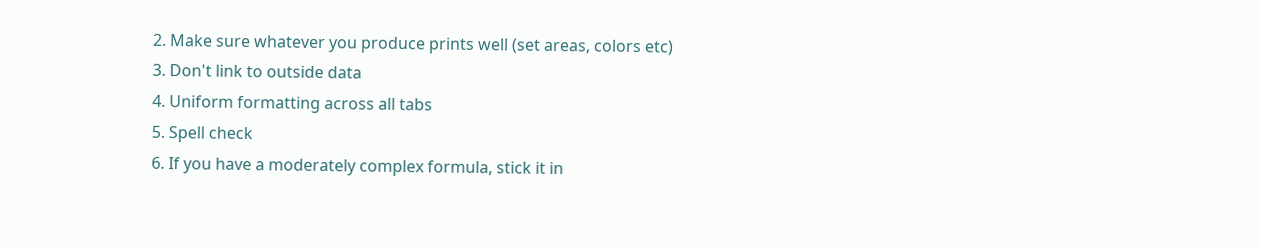2. Make sure whatever you produce prints well (set areas, colors etc)
3. Don't link to outside data
4. Uniform formatting across all tabs
5. Spell check
6. If you have a moderately complex formula, stick it in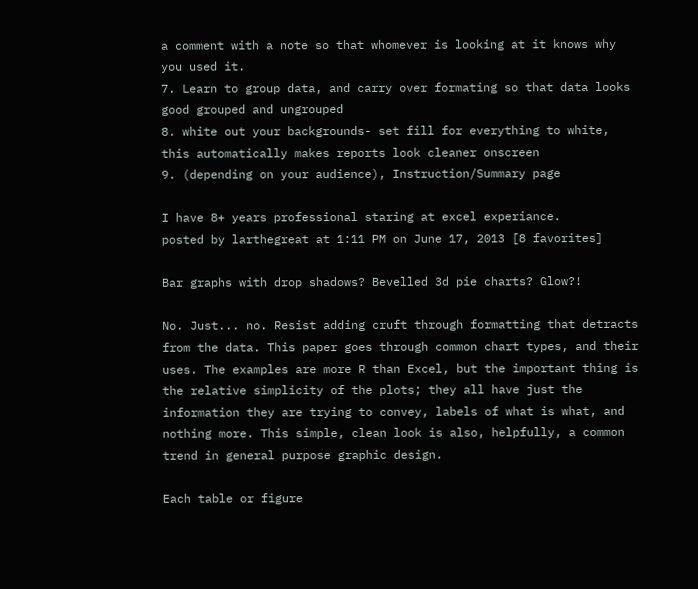a comment with a note so that whomever is looking at it knows why you used it.
7. Learn to group data, and carry over formating so that data looks good grouped and ungrouped
8. white out your backgrounds- set fill for everything to white, this automatically makes reports look cleaner onscreen
9. (depending on your audience), Instruction/Summary page

I have 8+ years professional staring at excel experiance.
posted by larthegreat at 1:11 PM on June 17, 2013 [8 favorites]

Bar graphs with drop shadows? Bevelled 3d pie charts? Glow?!

No. Just... no. Resist adding cruft through formatting that detracts from the data. This paper goes through common chart types, and their uses. The examples are more R than Excel, but the important thing is the relative simplicity of the plots; they all have just the information they are trying to convey, labels of what is what, and nothing more. This simple, clean look is also, helpfully, a common trend in general purpose graphic design.

Each table or figure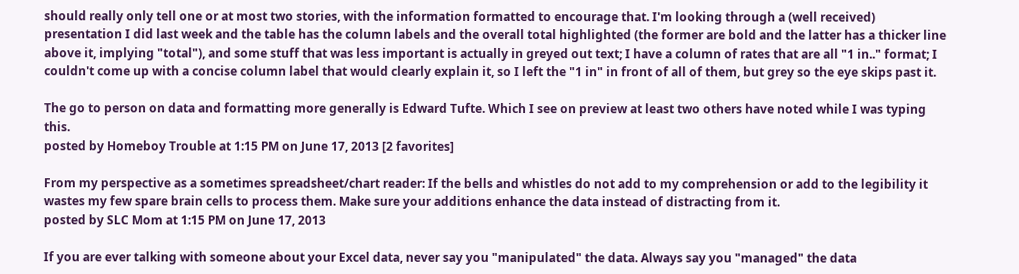should really only tell one or at most two stories, with the information formatted to encourage that. I'm looking through a (well received) presentation I did last week and the table has the column labels and the overall total highlighted (the former are bold and the latter has a thicker line above it, implying "total"), and some stuff that was less important is actually in greyed out text; I have a column of rates that are all "1 in.." format; I couldn't come up with a concise column label that would clearly explain it, so I left the "1 in" in front of all of them, but grey so the eye skips past it.

The go to person on data and formatting more generally is Edward Tufte. Which I see on preview at least two others have noted while I was typing this.
posted by Homeboy Trouble at 1:15 PM on June 17, 2013 [2 favorites]

From my perspective as a sometimes spreadsheet/chart reader: If the bells and whistles do not add to my comprehension or add to the legibility it wastes my few spare brain cells to process them. Make sure your additions enhance the data instead of distracting from it.
posted by SLC Mom at 1:15 PM on June 17, 2013

If you are ever talking with someone about your Excel data, never say you "manipulated" the data. Always say you "managed" the data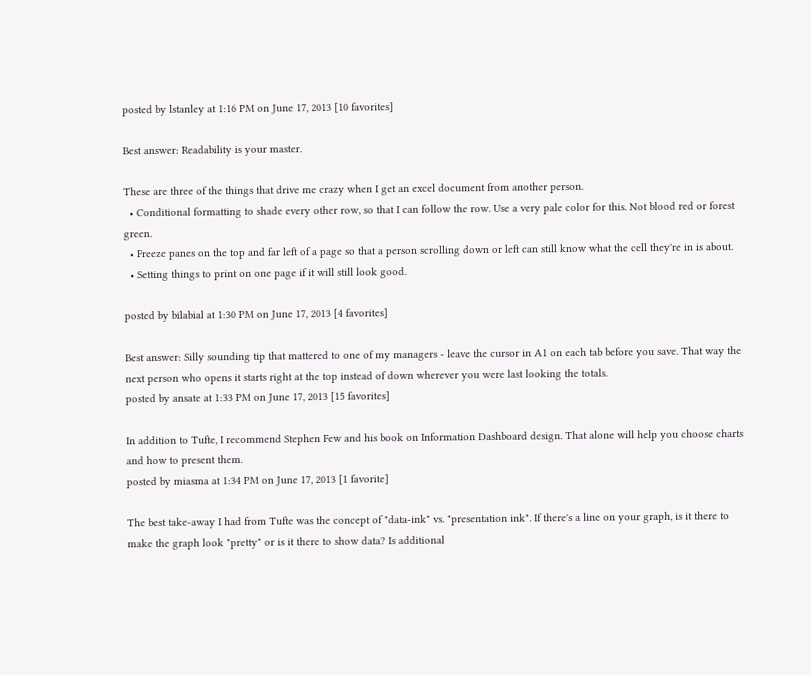posted by lstanley at 1:16 PM on June 17, 2013 [10 favorites]

Best answer: Readability is your master.

These are three of the things that drive me crazy when I get an excel document from another person.
  • Conditional formatting to shade every other row, so that I can follow the row. Use a very pale color for this. Not blood red or forest green.
  • Freeze panes on the top and far left of a page so that a person scrolling down or left can still know what the cell they're in is about.
  • Setting things to print on one page if it will still look good.

posted by bilabial at 1:30 PM on June 17, 2013 [4 favorites]

Best answer: Silly sounding tip that mattered to one of my managers - leave the cursor in A1 on each tab before you save. That way the next person who opens it starts right at the top instead of down wherever you were last looking the totals.
posted by ansate at 1:33 PM on June 17, 2013 [15 favorites]

In addition to Tufte, I recommend Stephen Few and his book on Information Dashboard design. That alone will help you choose charts and how to present them.
posted by miasma at 1:34 PM on June 17, 2013 [1 favorite]

The best take-away I had from Tufte was the concept of "data-ink" vs. "presentation ink". If there's a line on your graph, is it there to make the graph look "pretty" or is it there to show data? Is additional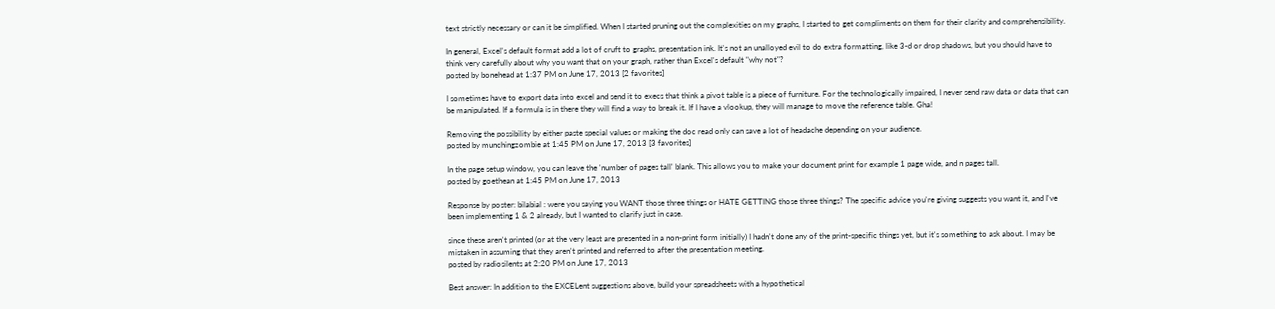text strictly necessary or can it be simplified. When I started pruning out the complexities on my graphs, I started to get compliments on them for their clarity and comprehensibility.

In general, Excel's default format add a lot of cruft to graphs, presentation ink. It's not an unalloyed evil to do extra formatting, like 3-d or drop shadows, but you should have to think very carefully about why you want that on your graph, rather than Excel's default "why not"?
posted by bonehead at 1:37 PM on June 17, 2013 [2 favorites]

I sometimes have to export data into excel and send it to execs that think a pivot table is a piece of furniture. For the technologically impaired, I never send raw data or data that can be manipulated. If a formula is in there they will find a way to break it. If I have a vlookup, they will manage to move the reference table. Gha!

Removing the possibility by either paste special values or making the doc read only can save a lot of headache depending on your audience.
posted by munchingzombie at 1:45 PM on June 17, 2013 [3 favorites]

In the page setup window, you can leave the 'number of pages tall' blank. This allows you to make your document print for example 1 page wide, and n pages tall.
posted by goethean at 1:45 PM on June 17, 2013

Response by poster: bilabial : were you saying you WANT those three things or HATE GETTING those three things? The specific advice you're giving suggests you want it, and I've been implementing 1 & 2 already, but I wanted to clarify just in case.

since these aren't printed (or at the very least are presented in a non-print form initially) I hadn't done any of the print-specific things yet, but it's something to ask about. I may be mistaken in assuming that they aren't printed and referred to after the presentation meeting.
posted by radiosilents at 2:20 PM on June 17, 2013

Best answer: In addition to the EXCELent suggestions above, build your spreadsheets with a hypothetical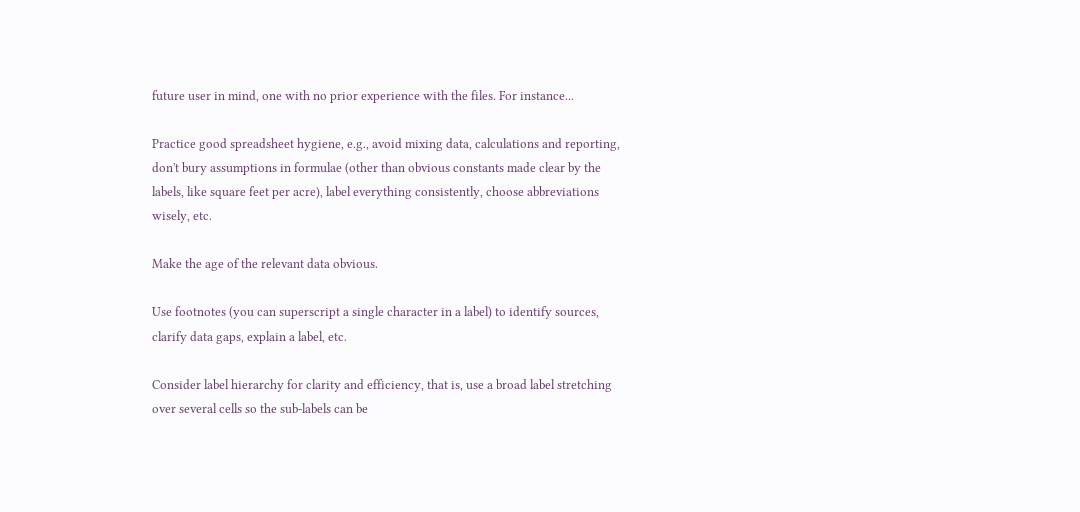future user in mind, one with no prior experience with the files. For instance...

Practice good spreadsheet hygiene, e.g., avoid mixing data, calculations and reporting, don't bury assumptions in formulae (other than obvious constants made clear by the labels, like square feet per acre), label everything consistently, choose abbreviations wisely, etc.

Make the age of the relevant data obvious.

Use footnotes (you can superscript a single character in a label) to identify sources, clarify data gaps, explain a label, etc.

Consider label hierarchy for clarity and efficiency, that is, use a broad label stretching over several cells so the sub-labels can be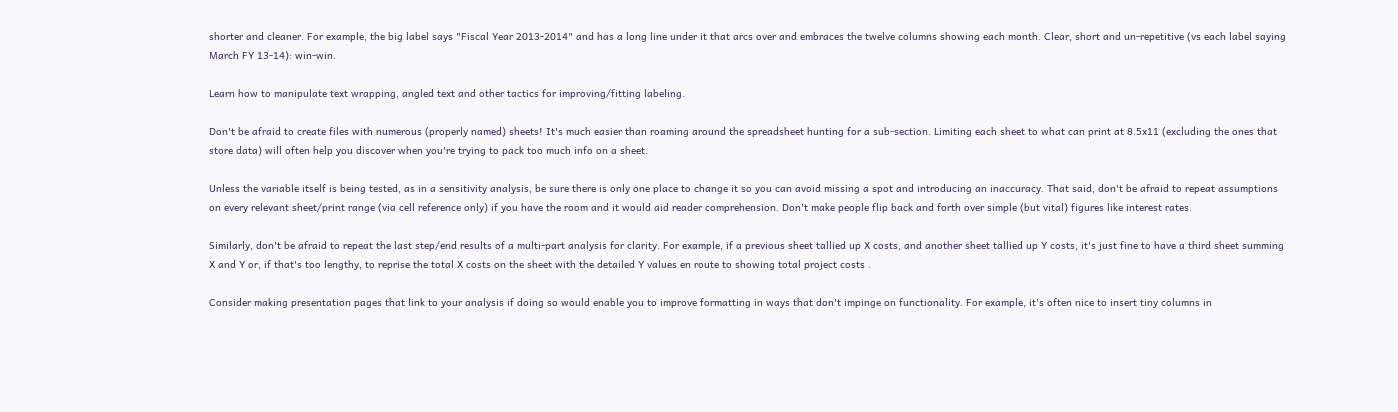shorter and cleaner. For example, the big label says "Fiscal Year 2013-2014" and has a long line under it that arcs over and embraces the twelve columns showing each month. Clear, short and un-repetitive (vs each label saying March FY 13-14): win-win.

Learn how to manipulate text wrapping, angled text and other tactics for improving/fitting labeling.

Don't be afraid to create files with numerous (properly named) sheets! It's much easier than roaming around the spreadsheet hunting for a sub-section. Limiting each sheet to what can print at 8.5x11 (excluding the ones that store data) will often help you discover when you're trying to pack too much info on a sheet.

Unless the variable itself is being tested, as in a sensitivity analysis, be sure there is only one place to change it so you can avoid missing a spot and introducing an inaccuracy. That said, don't be afraid to repeat assumptions on every relevant sheet/print range (via cell reference only) if you have the room and it would aid reader comprehension. Don't make people flip back and forth over simple (but vital) figures like interest rates.

Similarly, don't be afraid to repeat the last step/end results of a multi-part analysis for clarity. For example, if a previous sheet tallied up X costs, and another sheet tallied up Y costs, it's just fine to have a third sheet summing X and Y or, if that's too lengthy, to reprise the total X costs on the sheet with the detailed Y values en route to showing total project costs .

Consider making presentation pages that link to your analysis if doing so would enable you to improve formatting in ways that don't impinge on functionality. For example, it's often nice to insert tiny columns in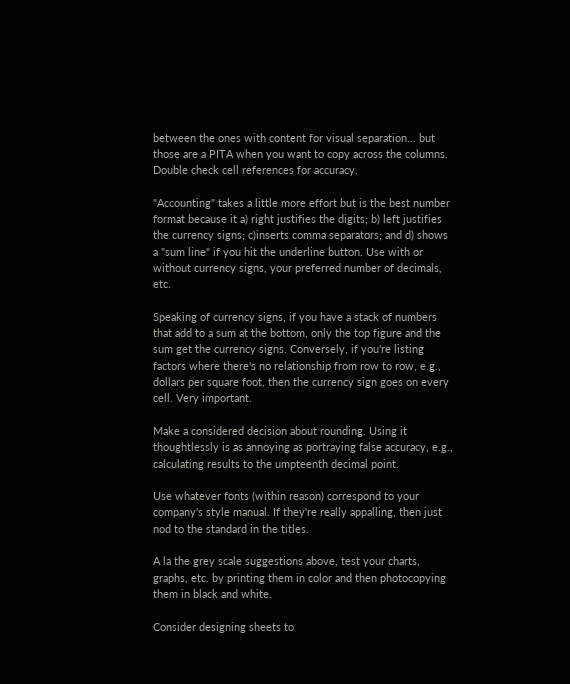between the ones with content for visual separation... but those are a PITA when you want to copy across the columns. Double check cell references for accuracy.

"Accounting" takes a little more effort but is the best number format because it a) right justifies the digits; b) left justifies the currency signs; c)inserts comma separators; and d) shows a "sum line" if you hit the underline button. Use with or without currency signs, your preferred number of decimals, etc.

Speaking of currency signs, if you have a stack of numbers that add to a sum at the bottom, only the top figure and the sum get the currency signs. Conversely, if you're listing factors where there's no relationship from row to row, e.g., dollars per square foot, then the currency sign goes on every cell. Very important.

Make a considered decision about rounding. Using it thoughtlessly is as annoying as portraying false accuracy, e.g., calculating results to the umpteenth decimal point.

Use whatever fonts (within reason) correspond to your company's style manual. If they're really appalling, then just nod to the standard in the titles.

A la the grey scale suggestions above, test your charts, graphs, etc. by printing them in color and then photocopying them in black and white.

Consider designing sheets to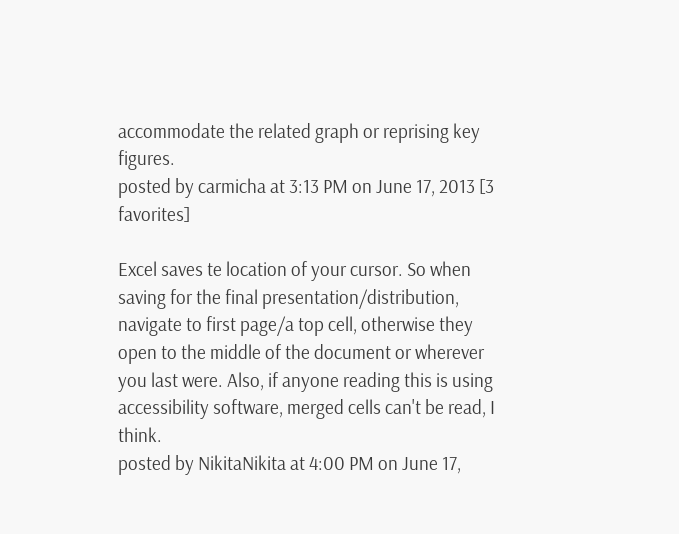accommodate the related graph or reprising key figures.
posted by carmicha at 3:13 PM on June 17, 2013 [3 favorites]

Excel saves te location of your cursor. So when saving for the final presentation/distribution, navigate to first page/a top cell, otherwise they open to the middle of the document or wherever you last were. Also, if anyone reading this is using accessibility software, merged cells can't be read, I think.
posted by NikitaNikita at 4:00 PM on June 17,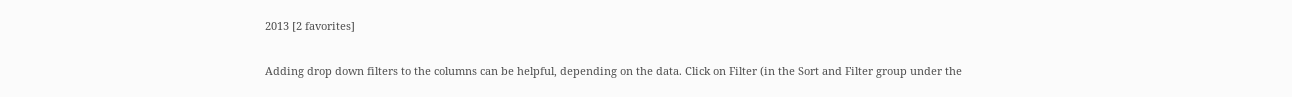2013 [2 favorites]

Adding drop down filters to the columns can be helpful, depending on the data. Click on Filter (in the Sort and Filter group under the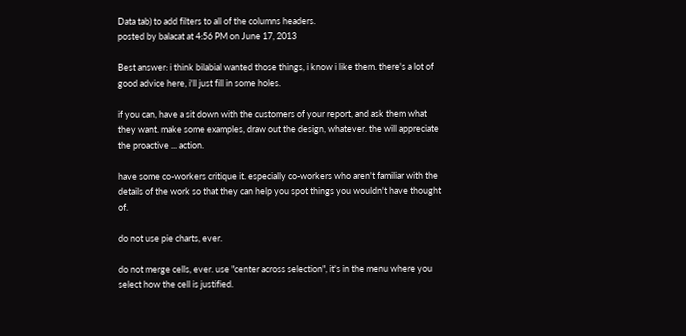Data tab) to add filters to all of the columns headers.
posted by balacat at 4:56 PM on June 17, 2013

Best answer: i think bilabial wanted those things, i know i like them. there's a lot of good advice here, i'll just fill in some holes.

if you can, have a sit down with the customers of your report, and ask them what they want. make some examples, draw out the design, whatever. the will appreciate the proactive ... action.

have some co-workers critique it. especially co-workers who aren't familiar with the details of the work so that they can help you spot things you wouldn't have thought of.

do not use pie charts, ever.

do not merge cells, ever. use "center across selection", it's in the menu where you select how the cell is justified.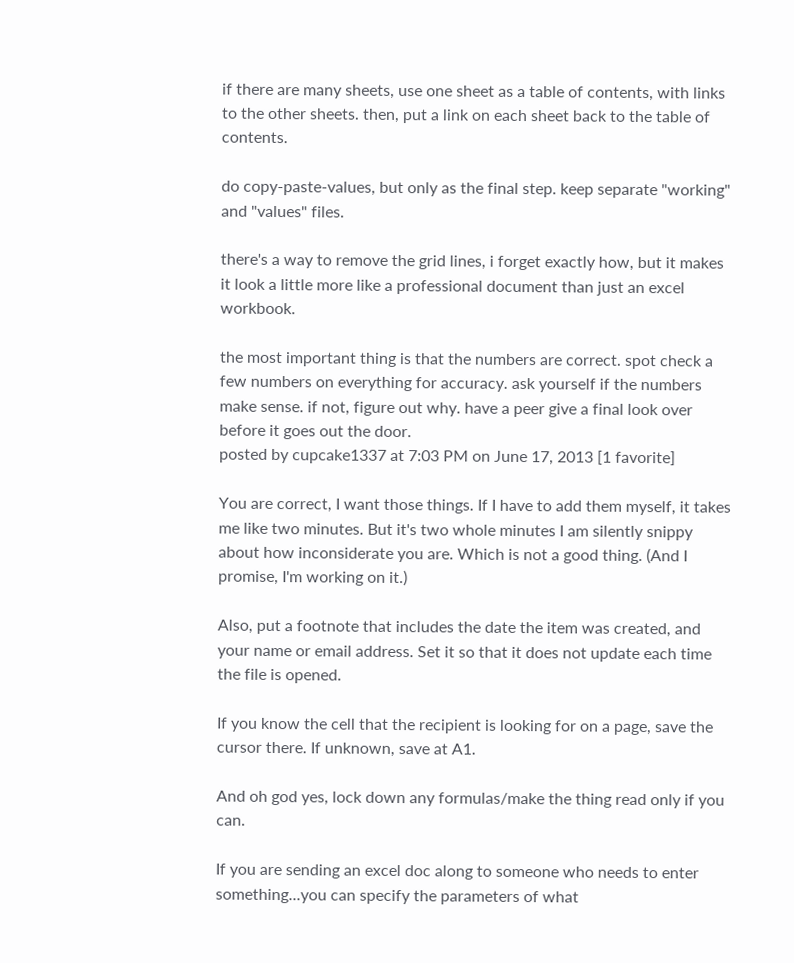if there are many sheets, use one sheet as a table of contents, with links to the other sheets. then, put a link on each sheet back to the table of contents.

do copy-paste-values, but only as the final step. keep separate "working" and "values" files.

there's a way to remove the grid lines, i forget exactly how, but it makes it look a little more like a professional document than just an excel workbook.

the most important thing is that the numbers are correct. spot check a few numbers on everything for accuracy. ask yourself if the numbers make sense. if not, figure out why. have a peer give a final look over before it goes out the door.
posted by cupcake1337 at 7:03 PM on June 17, 2013 [1 favorite]

You are correct, I want those things. If I have to add them myself, it takes me like two minutes. But it's two whole minutes I am silently snippy about how inconsiderate you are. Which is not a good thing. (And I promise, I'm working on it.)

Also, put a footnote that includes the date the item was created, and your name or email address. Set it so that it does not update each time the file is opened.

If you know the cell that the recipient is looking for on a page, save the cursor there. If unknown, save at A1.

And oh god yes, lock down any formulas/make the thing read only if you can.

If you are sending an excel doc along to someone who needs to enter something...you can specify the parameters of what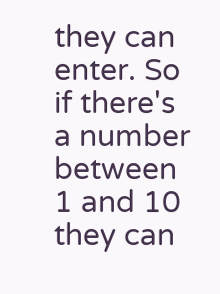they can enter. So if there's a number between 1 and 10 they can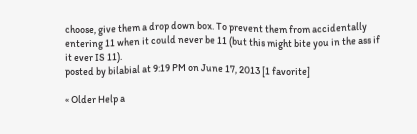choose, give them a drop down box. To prevent them from accidentally entering 11 when it could never be 11 (but this might bite you in the ass if it ever IS 11).
posted by bilabial at 9:19 PM on June 17, 2013 [1 favorite]

« Older Help a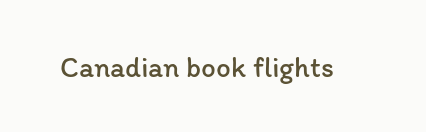Canadian book flights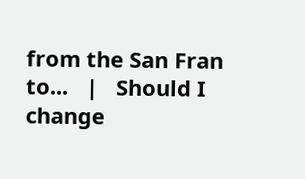from the San Fran to...   |   Should I change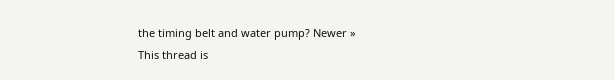the timing belt and water pump? Newer »
This thread is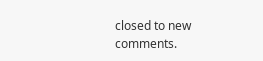closed to new comments.